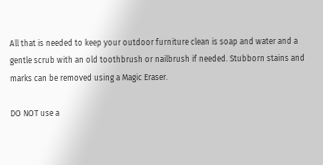All that is needed to keep your outdoor furniture clean is soap and water and a gentle scrub with an old toothbrush or nailbrush if needed. Stubborn stains and marks can be removed using a Magic Eraser.

DO NOT use a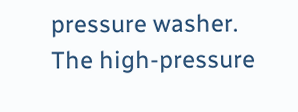pressure washer. The high-pressure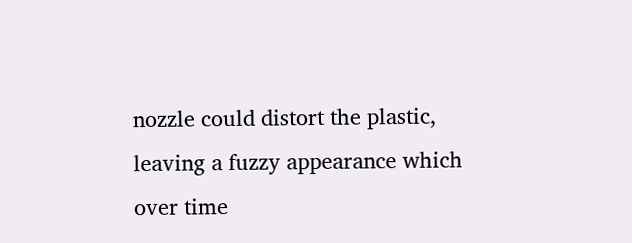nozzle could distort the plastic, leaving a fuzzy appearance which over time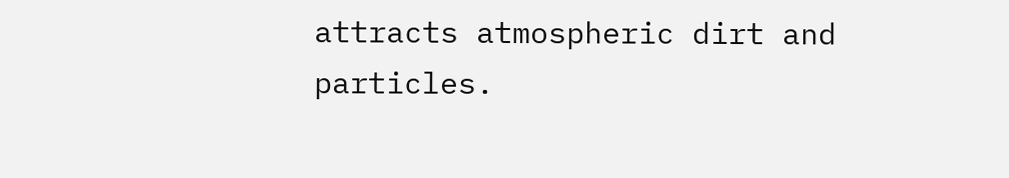attracts atmospheric dirt and particles.